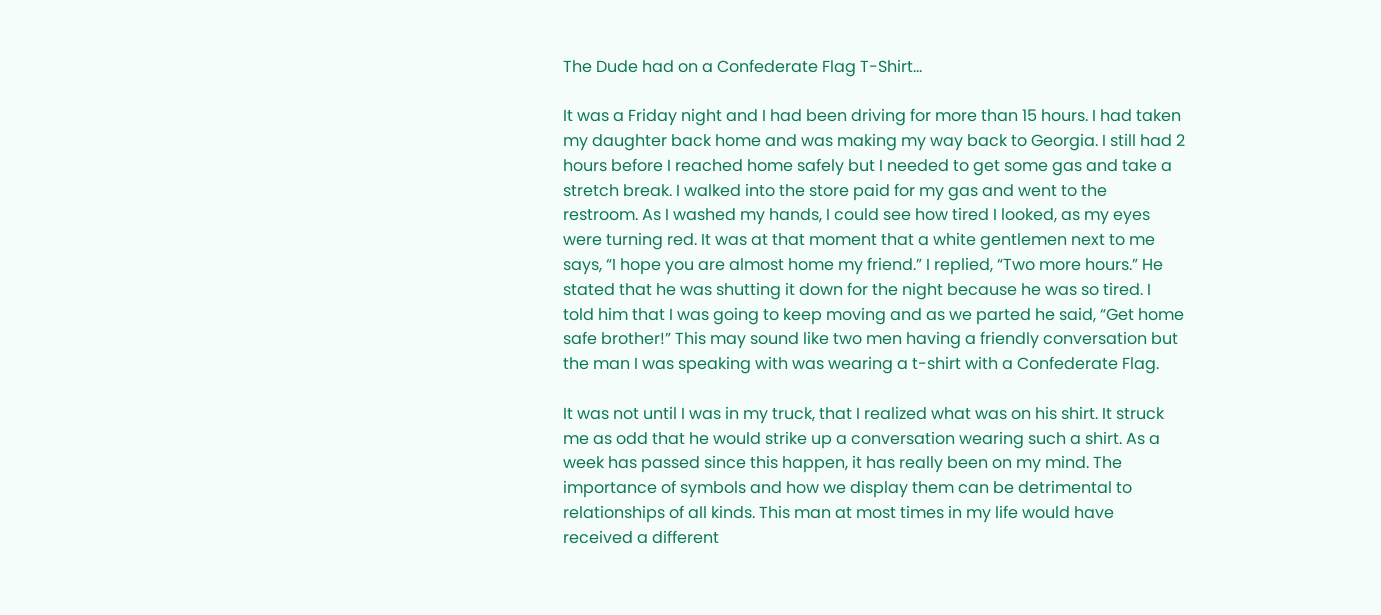The Dude had on a Confederate Flag T-Shirt…

It was a Friday night and I had been driving for more than 15 hours. I had taken my daughter back home and was making my way back to Georgia. I still had 2 hours before I reached home safely but I needed to get some gas and take a stretch break. I walked into the store paid for my gas and went to the restroom. As I washed my hands, I could see how tired I looked, as my eyes were turning red. It was at that moment that a white gentlemen next to me says, “I hope you are almost home my friend.” I replied, “Two more hours.” He stated that he was shutting it down for the night because he was so tired. I told him that I was going to keep moving and as we parted he said, “Get home safe brother!” This may sound like two men having a friendly conversation but the man I was speaking with was wearing a t-shirt with a Confederate Flag.

It was not until I was in my truck, that I realized what was on his shirt. It struck me as odd that he would strike up a conversation wearing such a shirt. As a week has passed since this happen, it has really been on my mind. The importance of symbols and how we display them can be detrimental to relationships of all kinds. This man at most times in my life would have received a different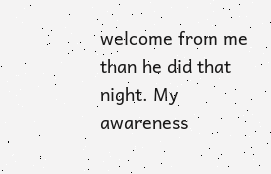welcome from me than he did that night. My awareness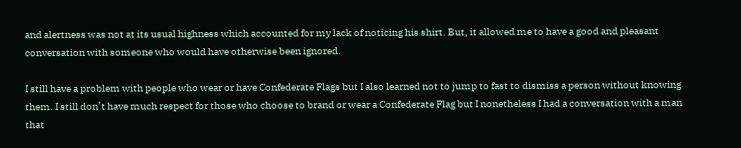and alertness was not at its usual highness which accounted for my lack of noticing his shirt. But, it allowed me to have a good and pleasant conversation with someone who would have otherwise been ignored.

I still have a problem with people who wear or have Confederate Flags but I also learned not to jump to fast to dismiss a person without knowing them. I still don’t have much respect for those who choose to brand or wear a Confederate Flag but I nonetheless I had a conversation with a man that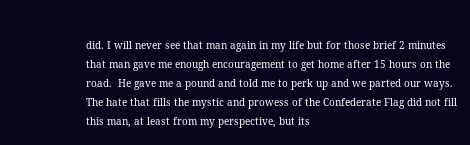did. I will never see that man again in my life but for those brief 2 minutes that man gave me enough encouragement to get home after 15 hours on the road.  He gave me a pound and told me to perk up and we parted our ways.  The hate that fills the mystic and prowess of the Confederate Flag did not fill this man, at least from my perspective, but its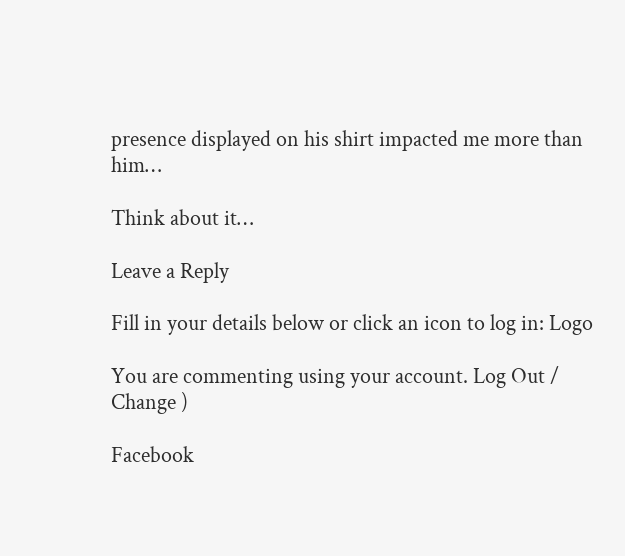presence displayed on his shirt impacted me more than him…

Think about it…

Leave a Reply

Fill in your details below or click an icon to log in: Logo

You are commenting using your account. Log Out /  Change )

Facebook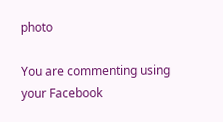photo

You are commenting using your Facebook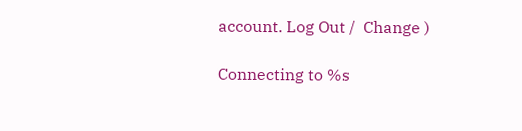account. Log Out /  Change )

Connecting to %s